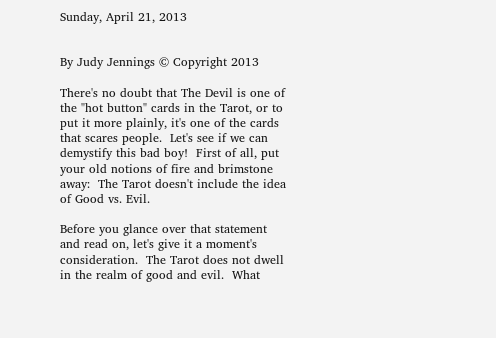Sunday, April 21, 2013


By Judy Jennings © Copyright 2013

There's no doubt that The Devil is one of the "hot button" cards in the Tarot, or to put it more plainly, it's one of the cards that scares people.  Let's see if we can demystify this bad boy!  First of all, put your old notions of fire and brimstone away:  The Tarot doesn't include the idea of Good vs. Evil.

Before you glance over that statement and read on, let's give it a moment's consideration.  The Tarot does not dwell in the realm of good and evil.  What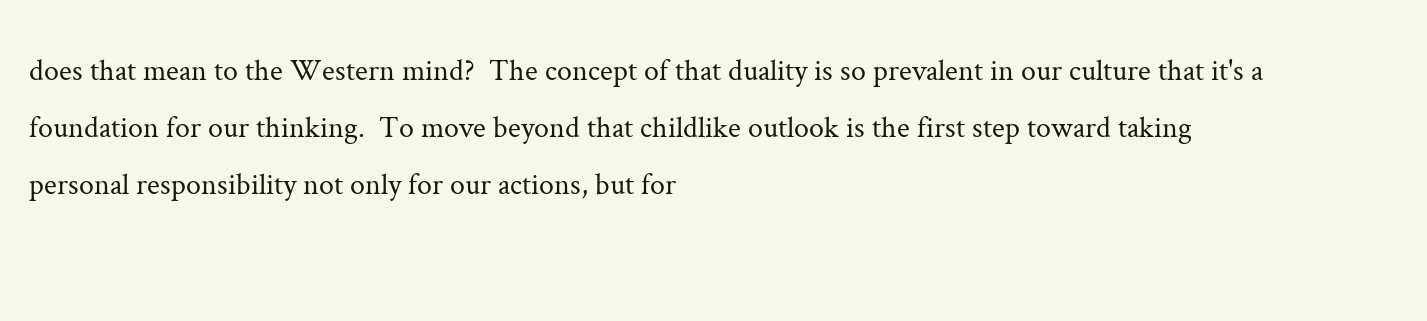does that mean to the Western mind?  The concept of that duality is so prevalent in our culture that it's a foundation for our thinking.  To move beyond that childlike outlook is the first step toward taking personal responsibility not only for our actions, but for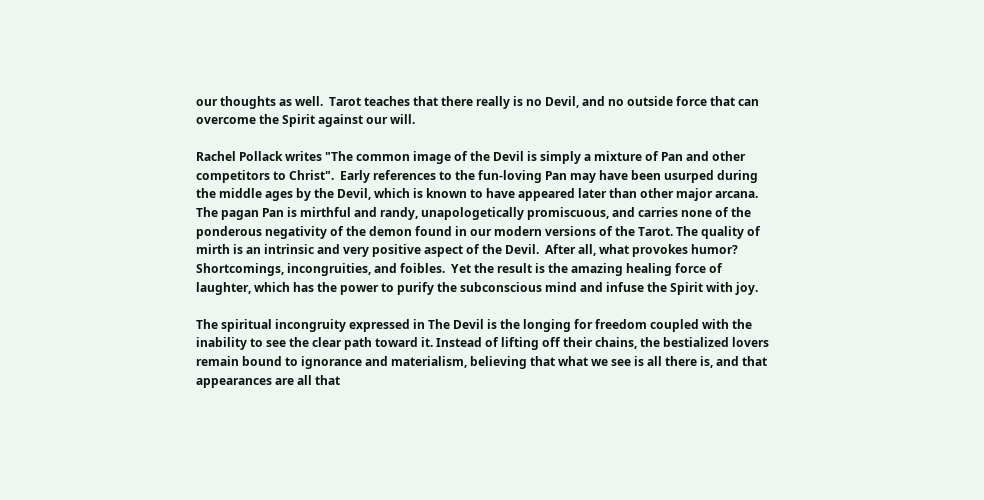our thoughts as well.  Tarot teaches that there really is no Devil, and no outside force that can overcome the Spirit against our will.

Rachel Pollack writes "The common image of the Devil is simply a mixture of Pan and other competitors to Christ".  Early references to the fun-loving Pan may have been usurped during the middle ages by the Devil, which is known to have appeared later than other major arcana.  The pagan Pan is mirthful and randy, unapologetically promiscuous, and carries none of the ponderous negativity of the demon found in our modern versions of the Tarot. The quality of mirth is an intrinsic and very positive aspect of the Devil.  After all, what provokes humor?  Shortcomings, incongruities, and foibles.  Yet the result is the amazing healing force of laughter, which has the power to purify the subconscious mind and infuse the Spirit with joy.

The spiritual incongruity expressed in The Devil is the longing for freedom coupled with the inability to see the clear path toward it. Instead of lifting off their chains, the bestialized lovers remain bound to ignorance and materialism, believing that what we see is all there is, and that appearances are all that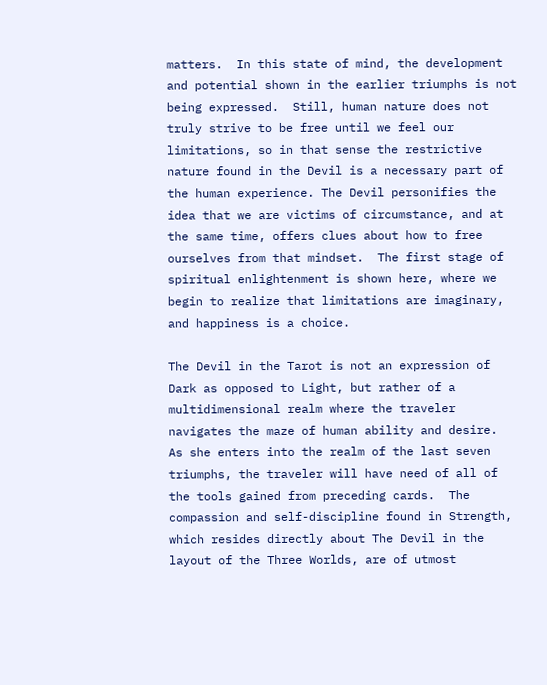matters.  In this state of mind, the development and potential shown in the earlier triumphs is not being expressed.  Still, human nature does not truly strive to be free until we feel our limitations, so in that sense the restrictive nature found in the Devil is a necessary part of the human experience. The Devil personifies the idea that we are victims of circumstance, and at the same time, offers clues about how to free ourselves from that mindset.  The first stage of spiritual enlightenment is shown here, where we begin to realize that limitations are imaginary, and happiness is a choice.

The Devil in the Tarot is not an expression of Dark as opposed to Light, but rather of a multidimensional realm where the traveler navigates the maze of human ability and desire.  As she enters into the realm of the last seven triumphs, the traveler will have need of all of the tools gained from preceding cards.  The compassion and self-discipline found in Strength, which resides directly about The Devil in the layout of the Three Worlds, are of utmost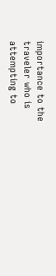importance to the traveler who is attempting to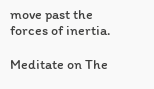move past the forces of inertia.

Meditate on The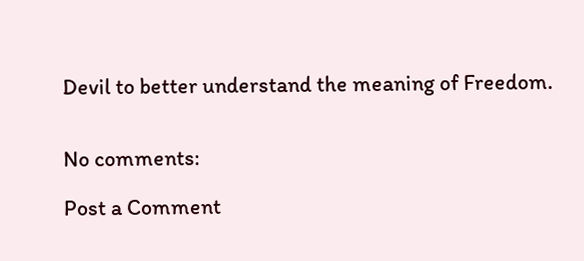Devil to better understand the meaning of Freedom.


No comments:

Post a Comment